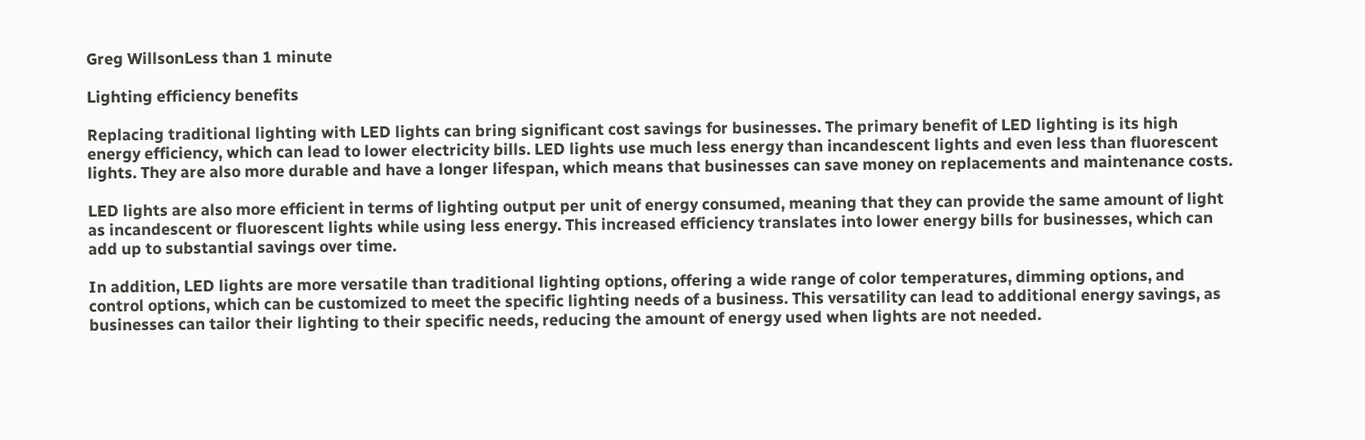Greg WillsonLess than 1 minute

Lighting efficiency benefits

Replacing traditional lighting with LED lights can bring significant cost savings for businesses. The primary benefit of LED lighting is its high energy efficiency, which can lead to lower electricity bills. LED lights use much less energy than incandescent lights and even less than fluorescent lights. They are also more durable and have a longer lifespan, which means that businesses can save money on replacements and maintenance costs.

LED lights are also more efficient in terms of lighting output per unit of energy consumed, meaning that they can provide the same amount of light as incandescent or fluorescent lights while using less energy. This increased efficiency translates into lower energy bills for businesses, which can add up to substantial savings over time.

In addition, LED lights are more versatile than traditional lighting options, offering a wide range of color temperatures, dimming options, and control options, which can be customized to meet the specific lighting needs of a business. This versatility can lead to additional energy savings, as businesses can tailor their lighting to their specific needs, reducing the amount of energy used when lights are not needed.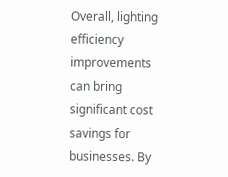Overall, lighting efficiency improvements can bring significant cost savings for businesses. By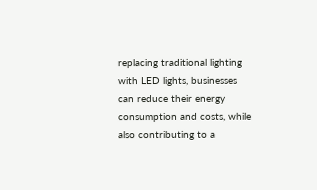replacing traditional lighting with LED lights, businesses can reduce their energy consumption and costs, while also contributing to a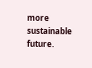more sustainable future.